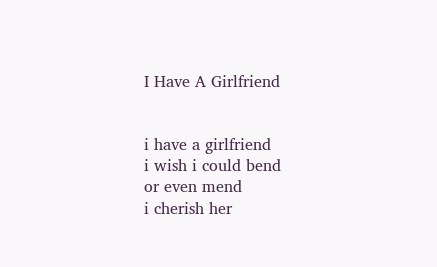I Have A Girlfriend


i have a girlfriend
i wish i could bend
or even mend
i cherish her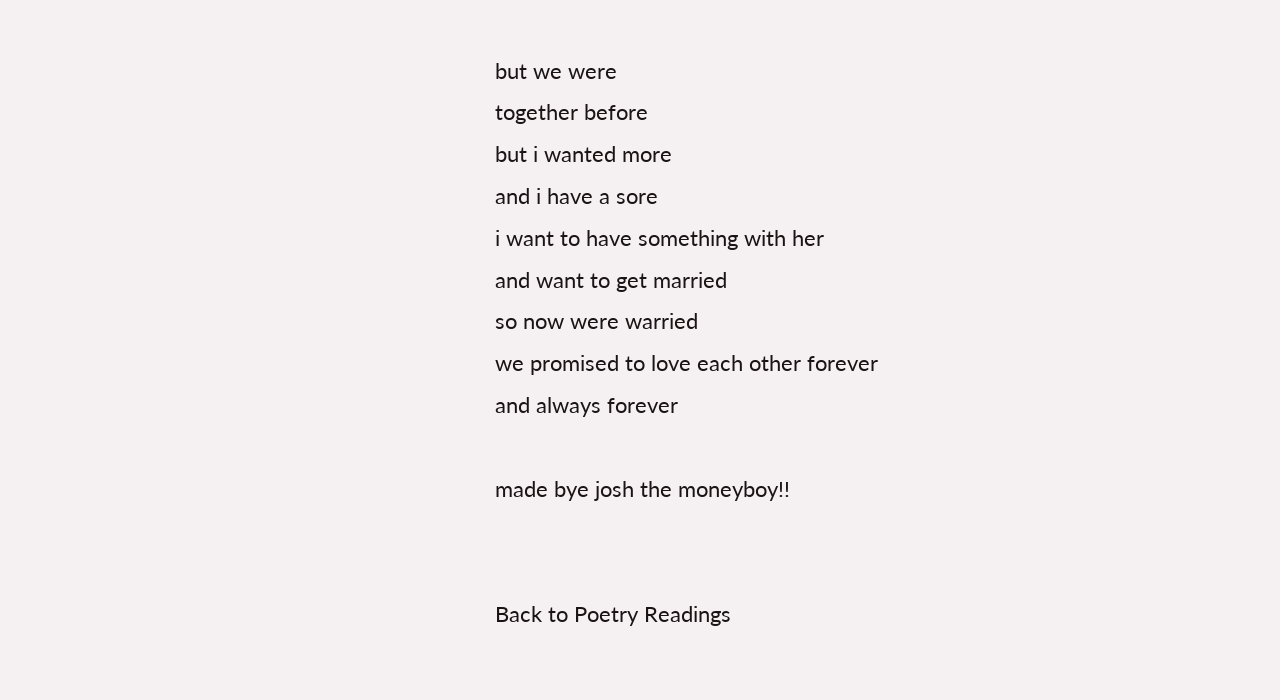but we were
together before
but i wanted more
and i have a sore
i want to have something with her
and want to get married
so now were warried
we promised to love each other forever
and always forever

made bye josh the moneyboy!!


Back to Poetry Readings